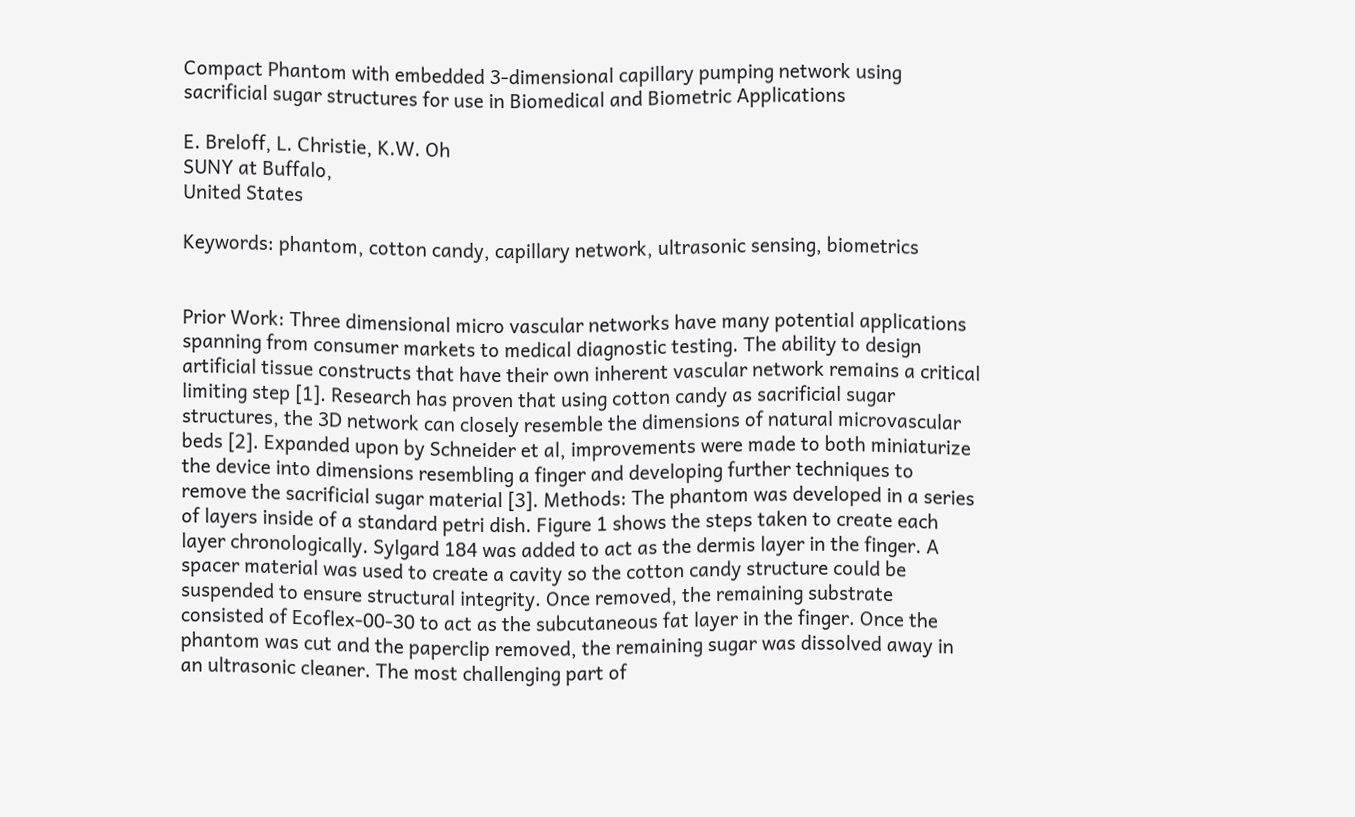Compact Phantom with embedded 3-dimensional capillary pumping network using sacrificial sugar structures for use in Biomedical and Biometric Applications

E. Breloff, L. Christie, K.W. Oh
SUNY at Buffalo,
United States

Keywords: phantom, cotton candy, capillary network, ultrasonic sensing, biometrics


Prior Work: Three dimensional micro vascular networks have many potential applications spanning from consumer markets to medical diagnostic testing. The ability to design artificial tissue constructs that have their own inherent vascular network remains a critical limiting step [1]. Research has proven that using cotton candy as sacrificial sugar structures, the 3D network can closely resemble the dimensions of natural microvascular beds [2]. Expanded upon by Schneider et al, improvements were made to both miniaturize the device into dimensions resembling a finger and developing further techniques to remove the sacrificial sugar material [3]. Methods: The phantom was developed in a series of layers inside of a standard petri dish. Figure 1 shows the steps taken to create each layer chronologically. Sylgard 184 was added to act as the dermis layer in the finger. A spacer material was used to create a cavity so the cotton candy structure could be suspended to ensure structural integrity. Once removed, the remaining substrate consisted of Ecoflex-00-30 to act as the subcutaneous fat layer in the finger. Once the phantom was cut and the paperclip removed, the remaining sugar was dissolved away in an ultrasonic cleaner. The most challenging part of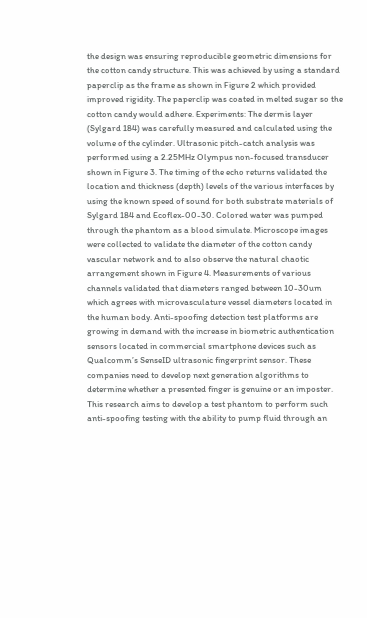the design was ensuring reproducible geometric dimensions for the cotton candy structure. This was achieved by using a standard paperclip as the frame as shown in Figure 2 which provided improved rigidity. The paperclip was coated in melted sugar so the cotton candy would adhere. Experiments: The dermis layer (Sylgard 184) was carefully measured and calculated using the volume of the cylinder. Ultrasonic pitch-catch analysis was performed using a 2.25MHz Olympus non-focused transducer shown in Figure 3. The timing of the echo returns validated the location and thickness (depth) levels of the various interfaces by using the known speed of sound for both substrate materials of Sylgard 184 and Ecoflex-00-30. Colored water was pumped through the phantom as a blood simulate. Microscope images were collected to validate the diameter of the cotton candy vascular network and to also observe the natural chaotic arrangement shown in Figure 4. Measurements of various channels validated that diameters ranged between 10-30um which agrees with microvasculature vessel diameters located in the human body. Anti-spoofing detection test platforms are growing in demand with the increase in biometric authentication sensors located in commercial smartphone devices such as Qualcomm’s SenseID ultrasonic fingerprint sensor. These companies need to develop next generation algorithms to determine whether a presented finger is genuine or an imposter. This research aims to develop a test phantom to perform such anti-spoofing testing with the ability to pump fluid through an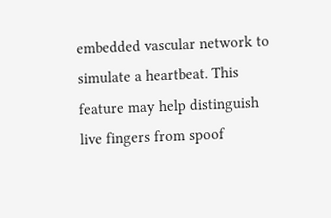embedded vascular network to simulate a heartbeat. This feature may help distinguish live fingers from spoof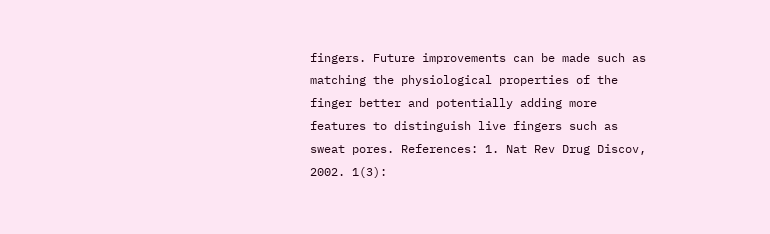fingers. Future improvements can be made such as matching the physiological properties of the finger better and potentially adding more features to distinguish live fingers such as sweat pores. References: 1. Nat Rev Drug Discov, 2002. 1(3):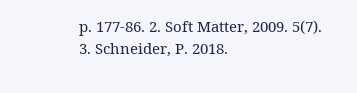p. 177-86. 2. Soft Matter, 2009. 5(7). 3. Schneider, P. 2018.